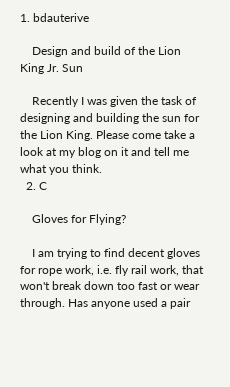1. bdauterive

    Design and build of the Lion King Jr. Sun

    Recently I was given the task of designing and building the sun for the Lion King. Please come take a look at my blog on it and tell me what you think.
  2. C

    Gloves for Flying?

    I am trying to find decent gloves for rope work, i.e. fly rail work, that won't break down too fast or wear through. Has anyone used a pair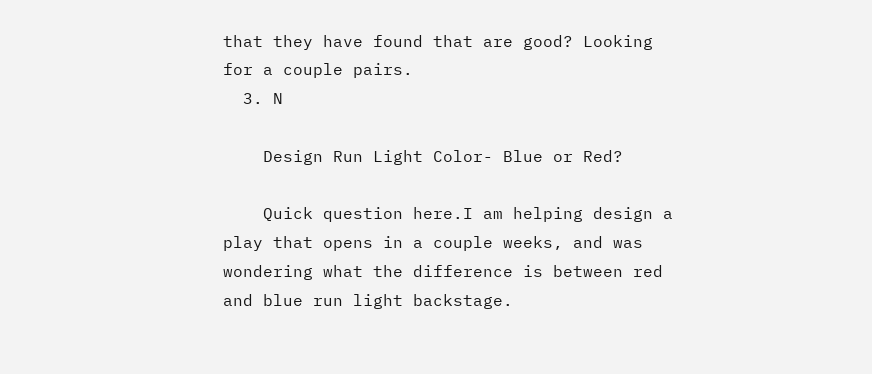that they have found that are good? Looking for a couple pairs.
  3. N

    Design Run Light Color- Blue or Red?

    Quick question here.I am helping design a play that opens in a couple weeks, and was wondering what the difference is between red and blue run light backstage.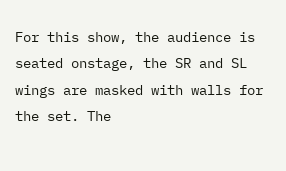For this show, the audience is seated onstage, the SR and SL wings are masked with walls for the set. The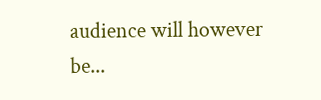audience will however be...